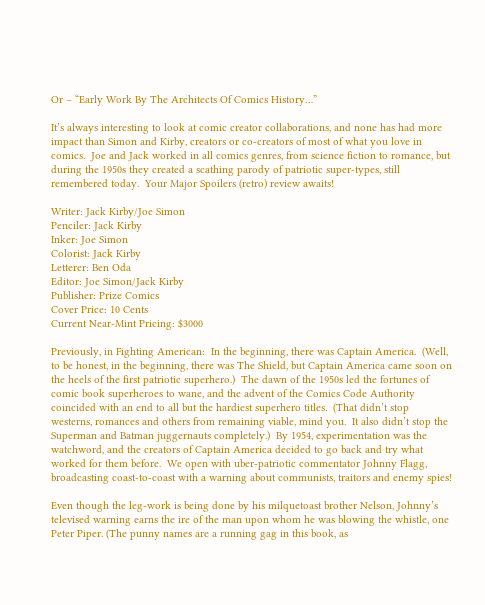Or – “Early Work By The Architects Of Comics History…”

It’s always interesting to look at comic creator collaborations, and none has had more impact than Simon and Kirby, creators or co-creators of most of what you love in comics.  Joe and Jack worked in all comics genres, from science fiction to romance, but during the 1950s they created a scathing parody of patriotic super-types, still remembered today.  Your Major Spoilers (retro) review awaits!

Writer: Jack Kirby/Joe Simon
Penciler: Jack Kirby
Inker: Joe Simon
Colorist: Jack Kirby
Letterer: Ben Oda
Editor: Joe Simon/Jack Kirby
Publisher: Prize Comics
Cover Price: 10 Cents
Current Near-Mint Pricing: $3000

Previously, in Fighting American:  In the beginning, there was Captain America.  (Well, to be honest, in the beginning, there was The Shield, but Captain America came soon on the heels of the first patriotic superhero.)  The dawn of the 1950s led the fortunes of comic book superheroes to wane, and the advent of the Comics Code Authority coincided with an end to all but the hardiest superhero titles.  (That didn’t stop westerns, romances and others from remaining viable, mind you.  It also didn’t stop the Superman and Batman juggernauts completely.)  By 1954, experimentation was the watchword, and the creators of Captain America decided to go back and try what worked for them before.  We open with uber-patriotic commentator Johnny Flagg, broadcasting coast-to-coast with a warning about communists, traitors and enemy spies!

Even though the leg-work is being done by his milquetoast brother Nelson, Johnny’s televised warning earns the ire of the man upon whom he was blowing the whistle, one Peter Piper. (The punny names are a running gag in this book, as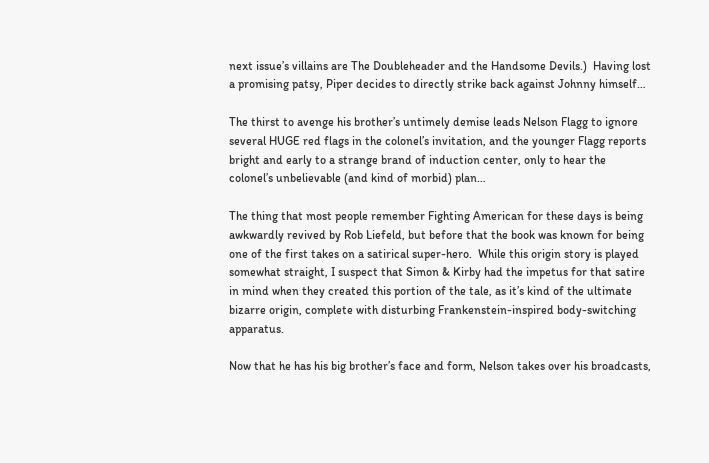next issue’s villains are The Doubleheader and the Handsome Devils.)  Having lost a promising patsy, Piper decides to directly strike back against Johnny himself…

The thirst to avenge his brother’s untimely demise leads Nelson Flagg to ignore several HUGE red flags in the colonel’s invitation, and the younger Flagg reports bright and early to a strange brand of induction center, only to hear the colonel’s unbelievable (and kind of morbid) plan…

The thing that most people remember Fighting American for these days is being awkwardly revived by Rob Liefeld, but before that the book was known for being one of the first takes on a satirical super-hero.  While this origin story is played somewhat straight, I suspect that Simon & Kirby had the impetus for that satire in mind when they created this portion of the tale, as it’s kind of the ultimate bizarre origin, complete with disturbing Frankenstein-inspired body-switching apparatus.

Now that he has his big brother’s face and form, Nelson takes over his broadcasts,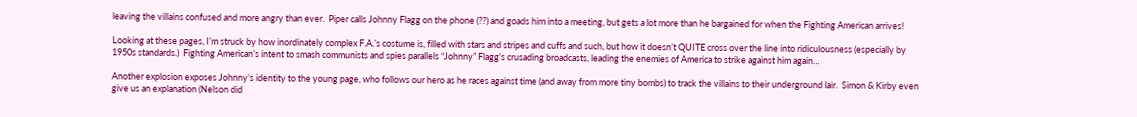leaving the villains confused and more angry than ever.  Piper calls Johnny Flagg on the phone (??) and goads him into a meeting, but gets a lot more than he bargained for when the Fighting American arrives!

Looking at these pages, I’m struck by how inordinately complex F.A.’s costume is, filled with stars and stripes and cuffs and such, but how it doesn’t QUITE cross over the line into ridiculousness (especially by 1950s standards.)  Fighting American’s intent to smash communists and spies parallels “Johnny” Flagg’s crusading broadcasts, leading the enemies of America to strike against him again…

Another explosion exposes Johnny’s identity to the young page, who follows our hero as he races against time (and away from more tiny bombs) to track the villains to their underground lair.  Simon & Kirby even give us an explanation (Nelson did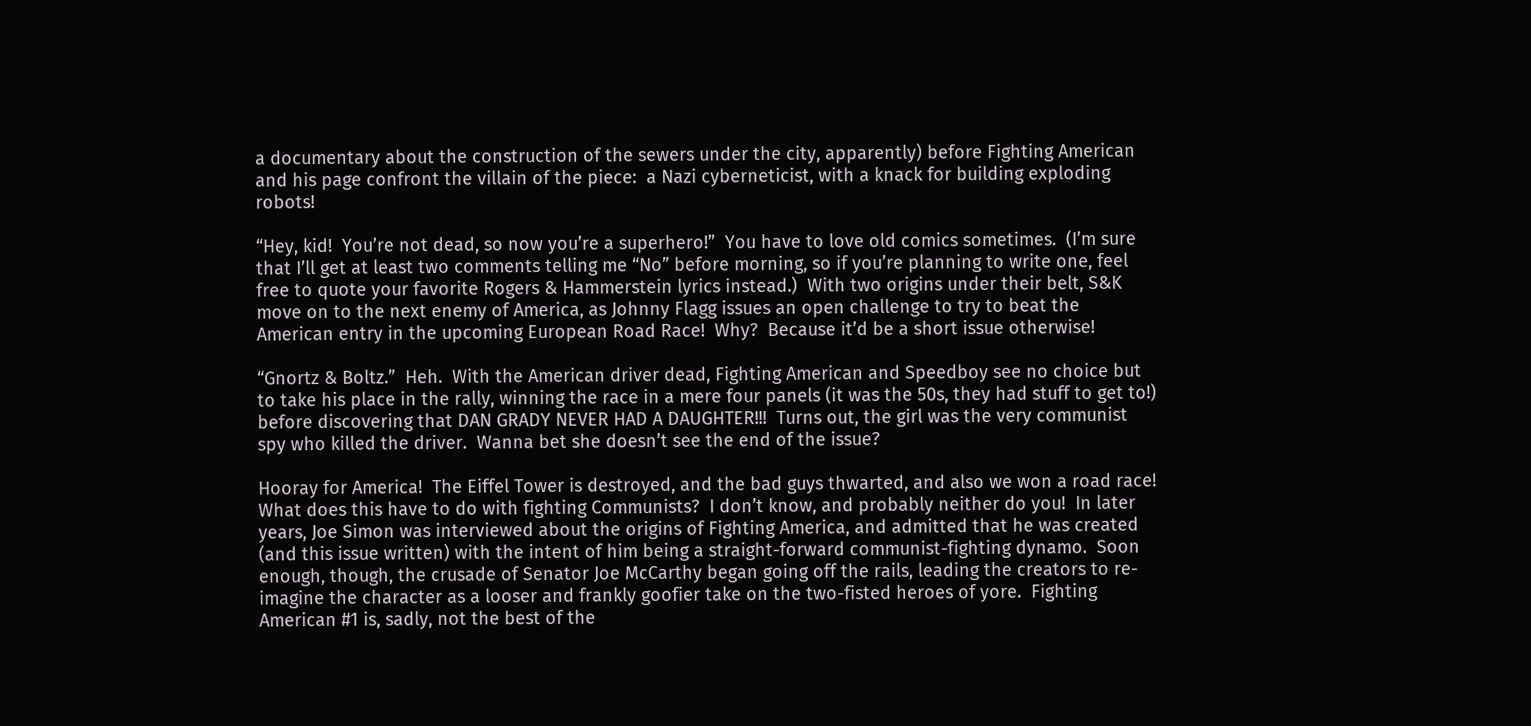a documentary about the construction of the sewers under the city, apparently) before Fighting American and his page confront the villain of the piece:  a Nazi cyberneticist, with a knack for building exploding robots!

“Hey, kid!  You’re not dead, so now you’re a superhero!”  You have to love old comics sometimes.  (I’m sure that I’ll get at least two comments telling me “No” before morning, so if you’re planning to write one, feel free to quote your favorite Rogers & Hammerstein lyrics instead.)  With two origins under their belt, S&K move on to the next enemy of America, as Johnny Flagg issues an open challenge to try to beat the American entry in the upcoming European Road Race!  Why?  Because it’d be a short issue otherwise!

“Gnortz & Boltz.”  Heh.  With the American driver dead, Fighting American and Speedboy see no choice but to take his place in the rally, winning the race in a mere four panels (it was the 50s, they had stuff to get to!) before discovering that DAN GRADY NEVER HAD A DAUGHTER!!!  Turns out, the girl was the very communist spy who killed the driver.  Wanna bet she doesn’t see the end of the issue?

Hooray for America!  The Eiffel Tower is destroyed, and the bad guys thwarted, and also we won a road race!  What does this have to do with fighting Communists?  I don’t know, and probably neither do you!  In later years, Joe Simon was interviewed about the origins of Fighting America, and admitted that he was created (and this issue written) with the intent of him being a straight-forward communist-fighting dynamo.  Soon enough, though, the crusade of Senator Joe McCarthy began going off the rails, leading the creators to re-imagine the character as a looser and frankly goofier take on the two-fisted heroes of yore.  Fighting American #1 is, sadly, not the best of the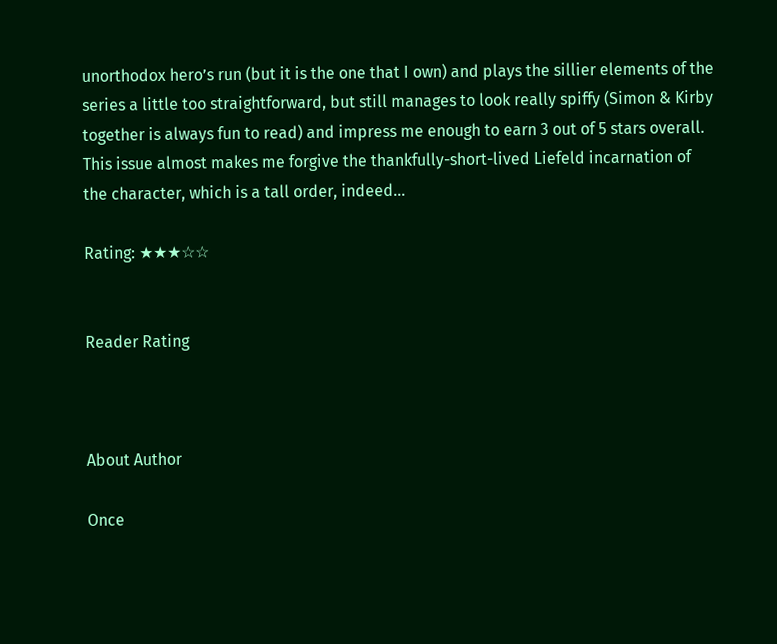unorthodox hero’s run (but it is the one that I own) and plays the sillier elements of the series a little too straightforward, but still manages to look really spiffy (Simon & Kirby together is always fun to read) and impress me enough to earn 3 out of 5 stars overall.  This issue almost makes me forgive the thankfully-short-lived Liefeld incarnation of the character, which is a tall order, indeed…

Rating: ★★★☆☆


Reader Rating



About Author

Once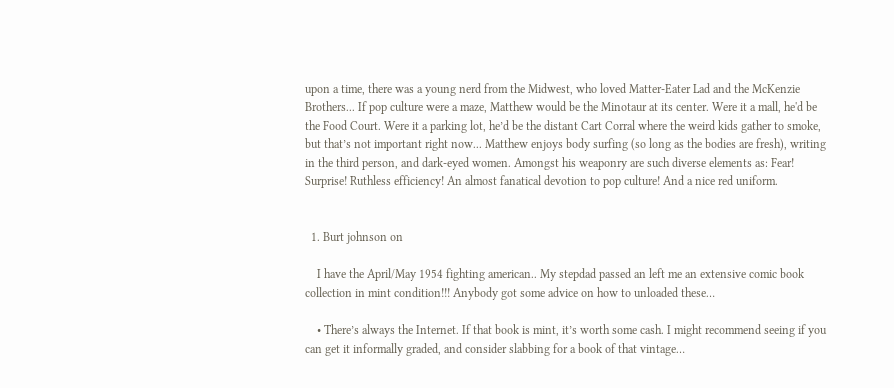upon a time, there was a young nerd from the Midwest, who loved Matter-Eater Lad and the McKenzie Brothers... If pop culture were a maze, Matthew would be the Minotaur at its center. Were it a mall, he'd be the Food Court. Were it a parking lot, he’d be the distant Cart Corral where the weird kids gather to smoke, but that’s not important right now... Matthew enjoys body surfing (so long as the bodies are fresh), writing in the third person, and dark-eyed women. Amongst his weaponry are such diverse elements as: Fear! Surprise! Ruthless efficiency! An almost fanatical devotion to pop culture! And a nice red uniform.


  1. Burt johnson on

    I have the April/May 1954 fighting american.. My stepdad passed an left me an extensive comic book collection in mint condition!!! Anybody got some advice on how to unloaded these…

    • There’s always the Internet. If that book is mint, it’s worth some cash. I might recommend seeing if you can get it informally graded, and consider slabbing for a book of that vintage…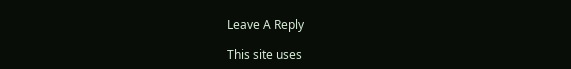Leave A Reply

This site uses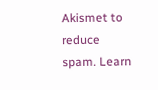Akismet to reduce spam. Learn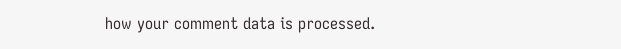how your comment data is processed.